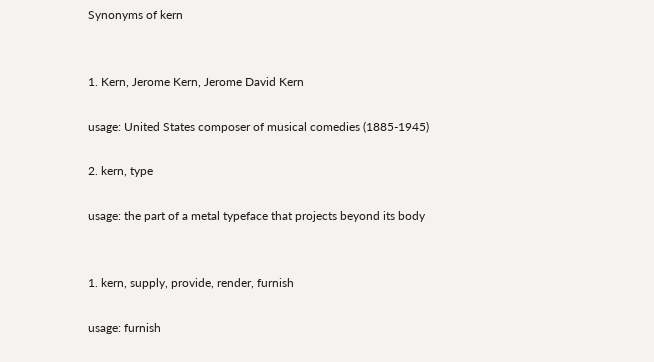Synonyms of kern


1. Kern, Jerome Kern, Jerome David Kern

usage: United States composer of musical comedies (1885-1945)

2. kern, type

usage: the part of a metal typeface that projects beyond its body


1. kern, supply, provide, render, furnish

usage: furnish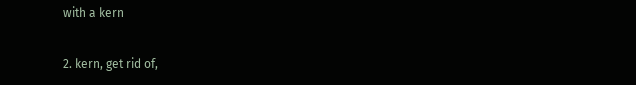with a kern

2. kern, get rid of,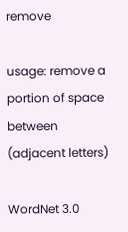remove

usage: remove a portion of space between (adjacent letters)

WordNet 3.0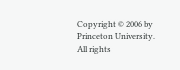Copyright © 2006 by Princeton University.
All rights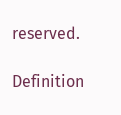reserved.

Definition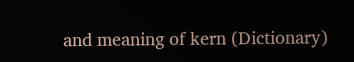and meaning of kern (Dictionary)